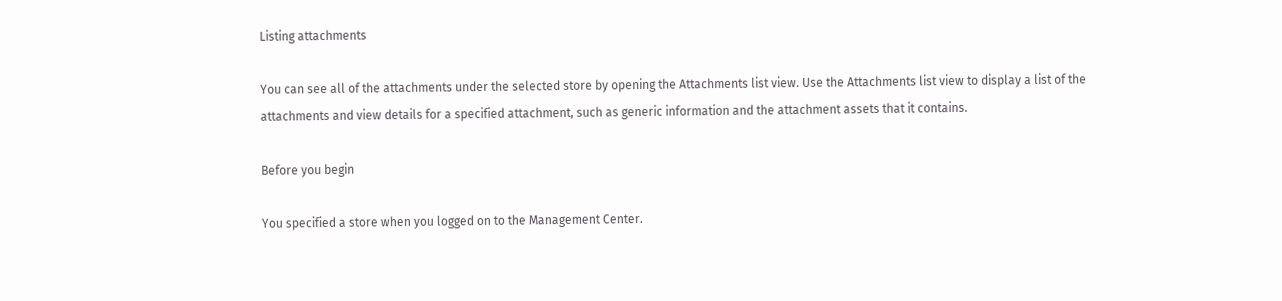Listing attachments

You can see all of the attachments under the selected store by opening the Attachments list view. Use the Attachments list view to display a list of the attachments and view details for a specified attachment, such as generic information and the attachment assets that it contains.

Before you begin

You specified a store when you logged on to the Management Center.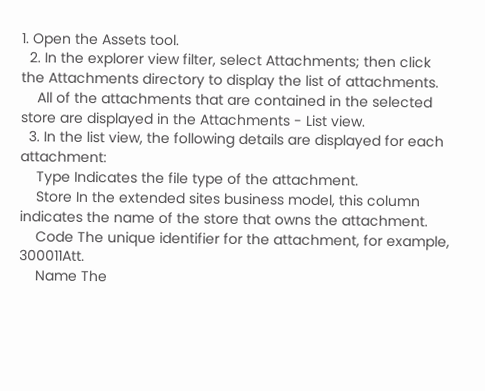1. Open the Assets tool.
  2. In the explorer view filter, select Attachments; then click the Attachments directory to display the list of attachments.
    All of the attachments that are contained in the selected store are displayed in the Attachments - List view.
  3. In the list view, the following details are displayed for each attachment:
    Type Indicates the file type of the attachment.
    Store In the extended sites business model, this column indicates the name of the store that owns the attachment.
    Code The unique identifier for the attachment, for example, 300011Att.
    Name The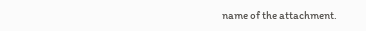name of the attachment.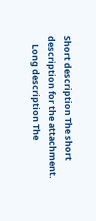Short description The short description for the attachment.
    Long description The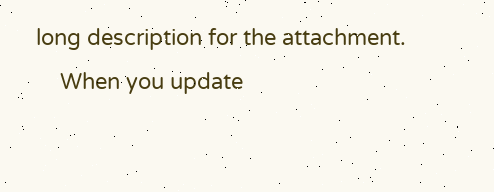long description for the attachment.
    When you update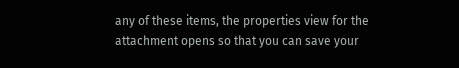any of these items, the properties view for the attachment opens so that you can save your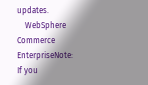updates.
    WebSphere Commerce EnterpriseNote: If you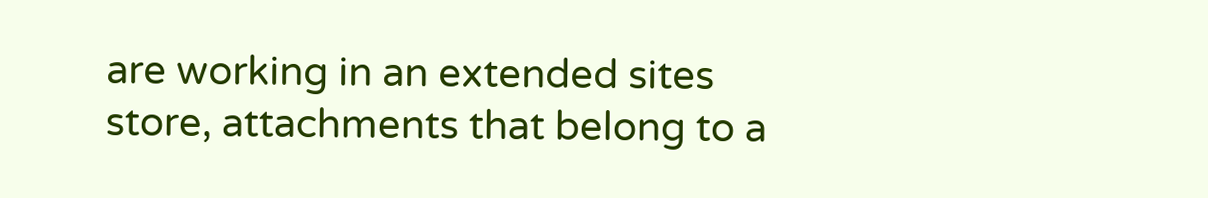are working in an extended sites store, attachments that belong to a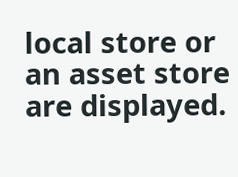local store or an asset store are displayed.